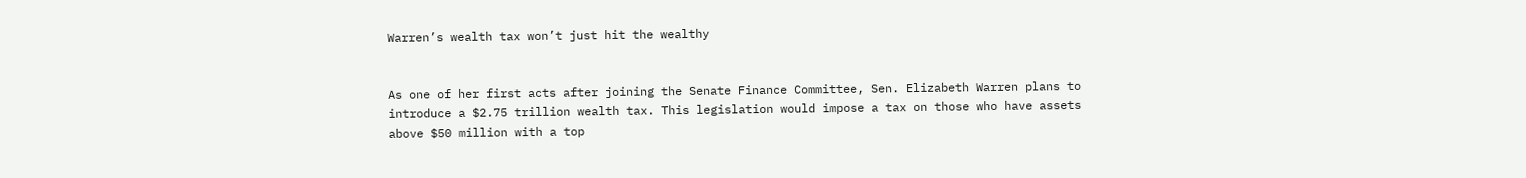Warren’s wealth tax won’t just hit the wealthy


As one of her first acts after joining the Senate Finance Committee, Sen. Elizabeth Warren plans to introduce a $2.75 trillion wealth tax. This legislation would impose a tax on those who have assets above $50 million with a top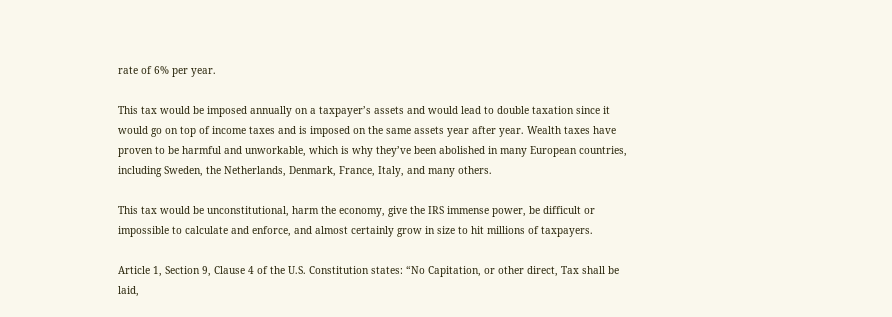rate of 6% per year.

This tax would be imposed annually on a taxpayer’s assets and would lead to double taxation since it would go on top of income taxes and is imposed on the same assets year after year. Wealth taxes have proven to be harmful and unworkable, which is why they’ve been abolished in many European countries, including Sweden, the Netherlands, Denmark, France, Italy, and many others.

This tax would be unconstitutional, harm the economy, give the IRS immense power, be difficult or impossible to calculate and enforce, and almost certainly grow in size to hit millions of taxpayers.

Article 1, Section 9, Clause 4 of the U.S. Constitution states: “No Capitation, or other direct, Tax shall be laid,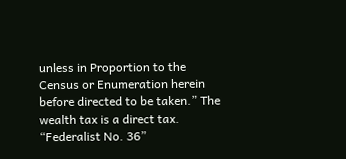unless in Proportion to the Census or Enumeration herein before directed to be taken.” The wealth tax is a direct tax. “Federalist No. 36”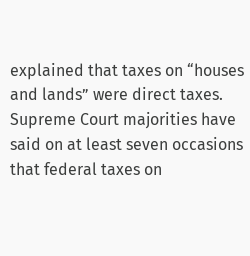explained that taxes on “houses and lands” were direct taxes. Supreme Court majorities have said on at least seven occasions that federal taxes on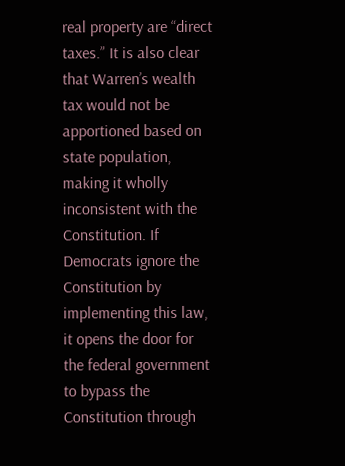real property are “direct taxes.” It is also clear that Warren’s wealth tax would not be apportioned based on state population, making it wholly inconsistent with the Constitution. If Democrats ignore the Constitution by implementing this law, it opens the door for the federal government to bypass the Constitution through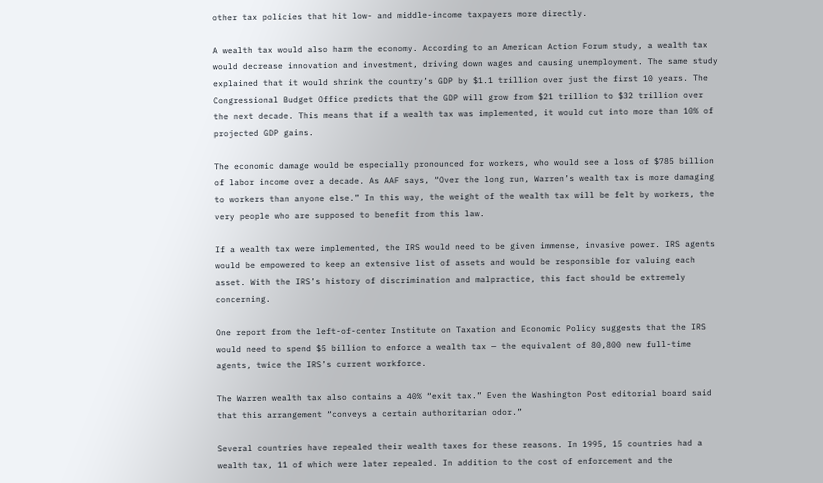other tax policies that hit low- and middle-income taxpayers more directly.

A wealth tax would also harm the economy. According to an American Action Forum study, a wealth tax would decrease innovation and investment, driving down wages and causing unemployment. The same study explained that it would shrink the country’s GDP by $1.1 trillion over just the first 10 years. The Congressional Budget Office predicts that the GDP will grow from $21 trillion to $32 trillion over the next decade. This means that if a wealth tax was implemented, it would cut into more than 10% of projected GDP gains.

The economic damage would be especially pronounced for workers, who would see a loss of $785 billion of labor income over a decade. As AAF says, “Over the long run, Warren’s wealth tax is more damaging to workers than anyone else.” In this way, the weight of the wealth tax will be felt by workers, the very people who are supposed to benefit from this law.

If a wealth tax were implemented, the IRS would need to be given immense, invasive power. IRS agents would be empowered to keep an extensive list of assets and would be responsible for valuing each asset. With the IRS’s history of discrimination and malpractice, this fact should be extremely concerning.

One report from the left-of-center Institute on Taxation and Economic Policy suggests that the IRS would need to spend $5 billion to enforce a wealth tax — the equivalent of 80,800 new full-time agents, twice the IRS’s current workforce.

The Warren wealth tax also contains a 40% “exit tax.” Even the Washington Post editorial board said that this arrangement “conveys a certain authoritarian odor.”

Several countries have repealed their wealth taxes for these reasons. In 1995, 15 countries had a wealth tax, 11 of which were later repealed. In addition to the cost of enforcement and the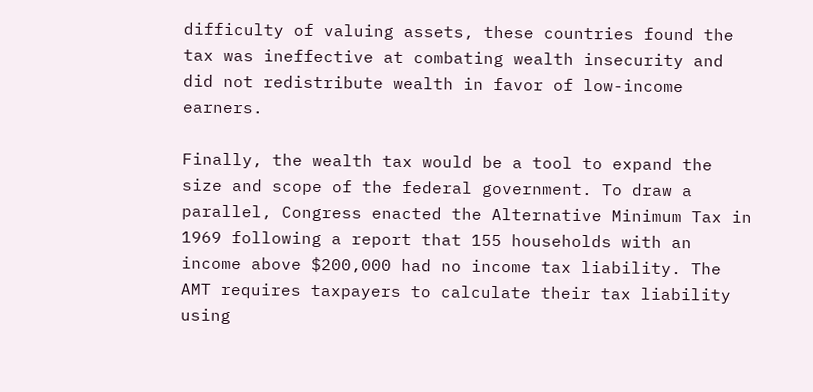difficulty of valuing assets, these countries found the tax was ineffective at combating wealth insecurity and did not redistribute wealth in favor of low-income earners.

Finally, the wealth tax would be a tool to expand the size and scope of the federal government. To draw a parallel, Congress enacted the Alternative Minimum Tax in 1969 following a report that 155 households with an income above $200,000 had no income tax liability. The AMT requires taxpayers to calculate their tax liability using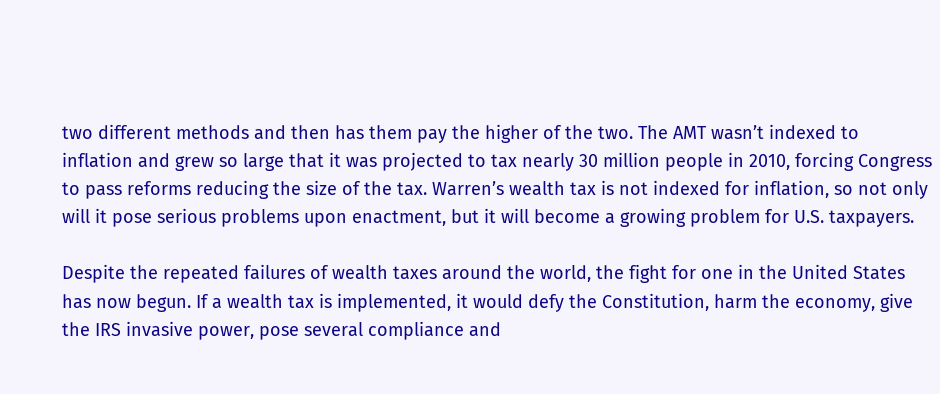two different methods and then has them pay the higher of the two. The AMT wasn’t indexed to inflation and grew so large that it was projected to tax nearly 30 million people in 2010, forcing Congress to pass reforms reducing the size of the tax. Warren’s wealth tax is not indexed for inflation, so not only will it pose serious problems upon enactment, but it will become a growing problem for U.S. taxpayers.

Despite the repeated failures of wealth taxes around the world, the fight for one in the United States has now begun. If a wealth tax is implemented, it would defy the Constitution, harm the economy, give the IRS invasive power, pose several compliance and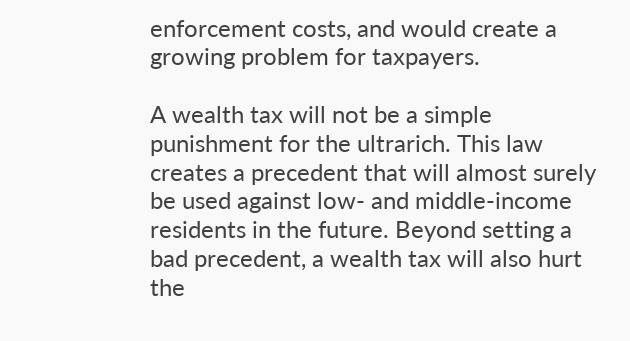enforcement costs, and would create a growing problem for taxpayers.

A wealth tax will not be a simple punishment for the ultrarich. This law creates a precedent that will almost surely be used against low- and middle-income residents in the future. Beyond setting a bad precedent, a wealth tax will also hurt the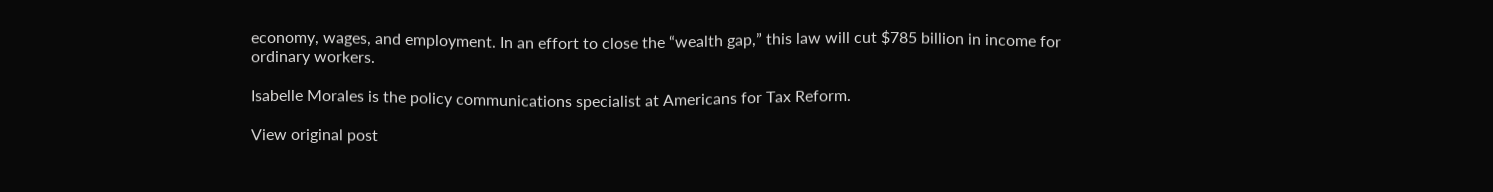economy, wages, and employment. In an effort to close the “wealth gap,” this law will cut $785 billion in income for ordinary workers.

Isabelle Morales is the policy communications specialist at Americans for Tax Reform.

View original post